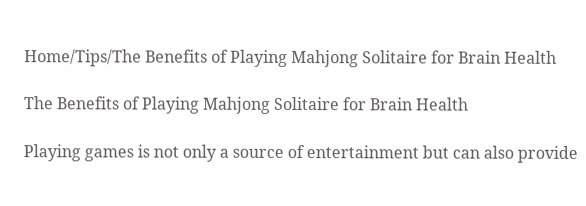Home/Tips/The Benefits of Playing Mahjong Solitaire for Brain Health

The Benefits of Playing Mahjong Solitaire for Brain Health

Playing games is not only a source of entertainment but can also provide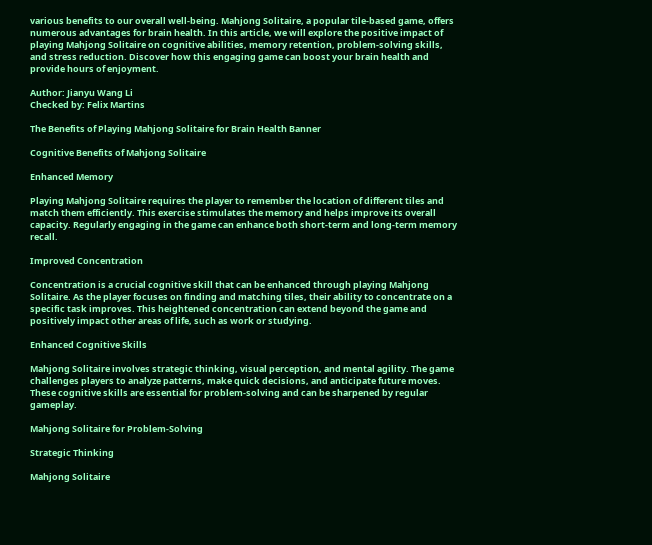various benefits to our overall well-being. Mahjong Solitaire, a popular tile-based game, offers numerous advantages for brain health. In this article, we will explore the positive impact of playing Mahjong Solitaire on cognitive abilities, memory retention, problem-solving skills, and stress reduction. Discover how this engaging game can boost your brain health and provide hours of enjoyment.

Author: Jianyu Wang Li
Checked by: Felix Martins

The Benefits of Playing Mahjong Solitaire for Brain Health Banner

Cognitive Benefits of Mahjong Solitaire

Enhanced Memory

Playing Mahjong Solitaire requires the player to remember the location of different tiles and match them efficiently. This exercise stimulates the memory and helps improve its overall capacity. Regularly engaging in the game can enhance both short-term and long-term memory recall.

Improved Concentration

Concentration is a crucial cognitive skill that can be enhanced through playing Mahjong Solitaire. As the player focuses on finding and matching tiles, their ability to concentrate on a specific task improves. This heightened concentration can extend beyond the game and positively impact other areas of life, such as work or studying.

Enhanced Cognitive Skills

Mahjong Solitaire involves strategic thinking, visual perception, and mental agility. The game challenges players to analyze patterns, make quick decisions, and anticipate future moves. These cognitive skills are essential for problem-solving and can be sharpened by regular gameplay.

Mahjong Solitaire for Problem-Solving

Strategic Thinking

Mahjong Solitaire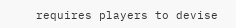requires players to devise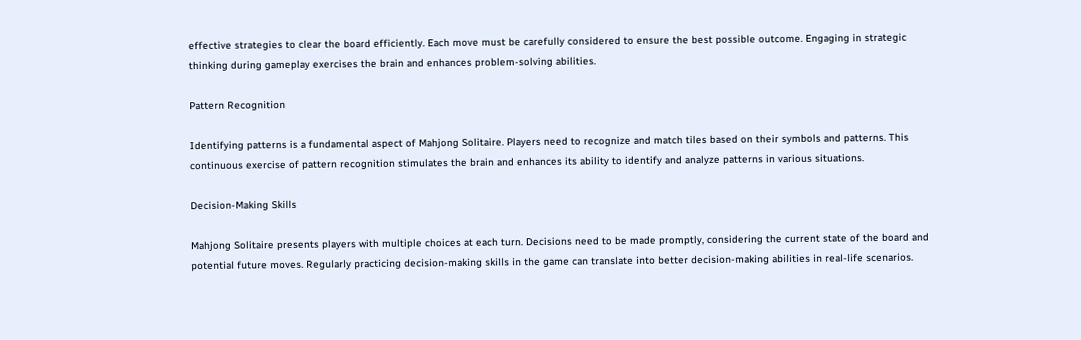effective strategies to clear the board efficiently. Each move must be carefully considered to ensure the best possible outcome. Engaging in strategic thinking during gameplay exercises the brain and enhances problem-solving abilities.

Pattern Recognition

Identifying patterns is a fundamental aspect of Mahjong Solitaire. Players need to recognize and match tiles based on their symbols and patterns. This continuous exercise of pattern recognition stimulates the brain and enhances its ability to identify and analyze patterns in various situations.

Decision-Making Skills

Mahjong Solitaire presents players with multiple choices at each turn. Decisions need to be made promptly, considering the current state of the board and potential future moves. Regularly practicing decision-making skills in the game can translate into better decision-making abilities in real-life scenarios.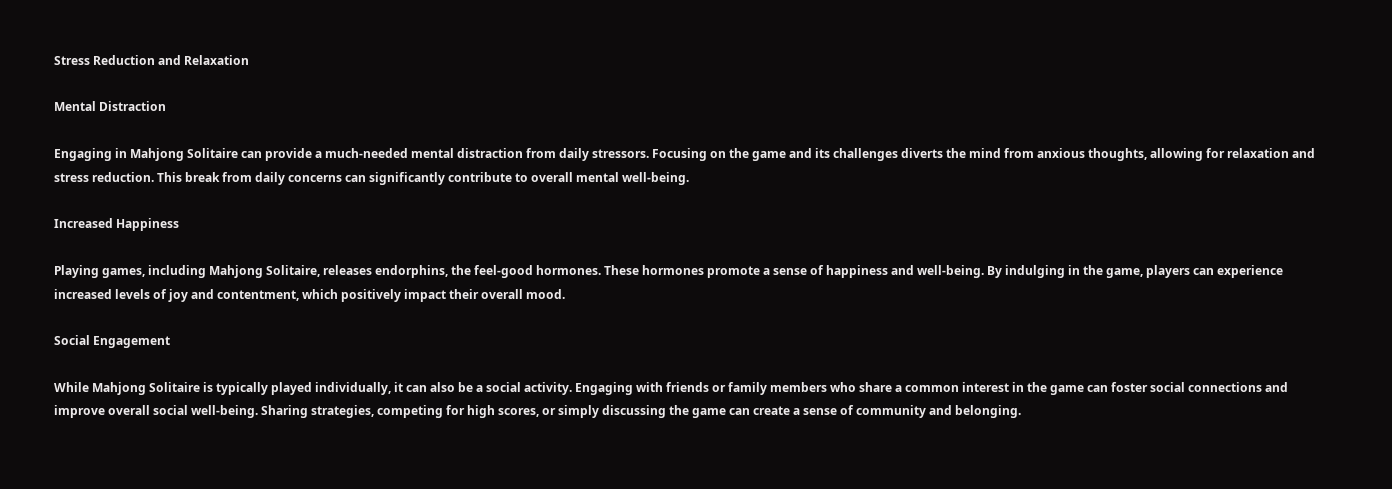Stress Reduction and Relaxation

Mental Distraction

Engaging in Mahjong Solitaire can provide a much-needed mental distraction from daily stressors. Focusing on the game and its challenges diverts the mind from anxious thoughts, allowing for relaxation and stress reduction. This break from daily concerns can significantly contribute to overall mental well-being.

Increased Happiness

Playing games, including Mahjong Solitaire, releases endorphins, the feel-good hormones. These hormones promote a sense of happiness and well-being. By indulging in the game, players can experience increased levels of joy and contentment, which positively impact their overall mood.

Social Engagement

While Mahjong Solitaire is typically played individually, it can also be a social activity. Engaging with friends or family members who share a common interest in the game can foster social connections and improve overall social well-being. Sharing strategies, competing for high scores, or simply discussing the game can create a sense of community and belonging.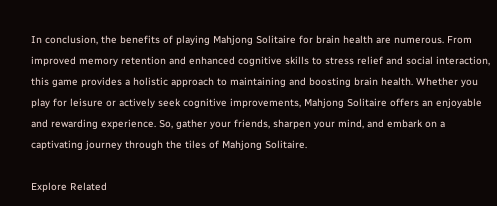In conclusion, the benefits of playing Mahjong Solitaire for brain health are numerous. From improved memory retention and enhanced cognitive skills to stress relief and social interaction, this game provides a holistic approach to maintaining and boosting brain health. Whether you play for leisure or actively seek cognitive improvements, Mahjong Solitaire offers an enjoyable and rewarding experience. So, gather your friends, sharpen your mind, and embark on a captivating journey through the tiles of Mahjong Solitaire.

Explore Related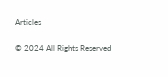Articles

© 2024 All Rights Reserved